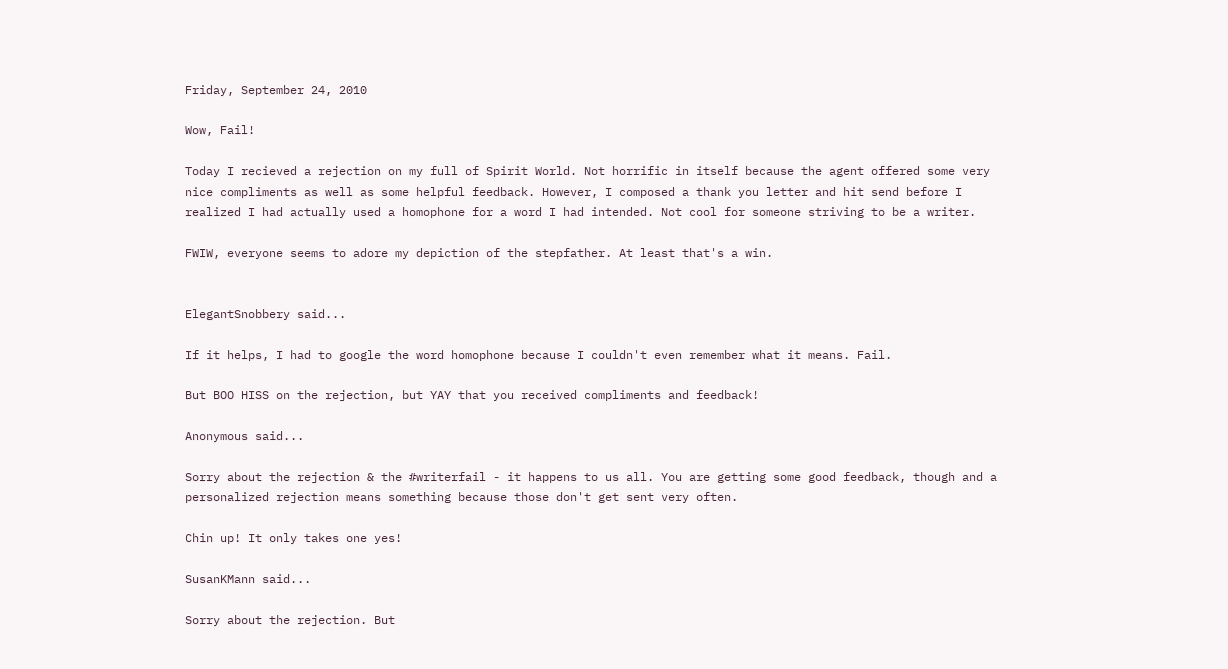Friday, September 24, 2010

Wow, Fail!

Today I recieved a rejection on my full of Spirit World. Not horrific in itself because the agent offered some very nice compliments as well as some helpful feedback. However, I composed a thank you letter and hit send before I realized I had actually used a homophone for a word I had intended. Not cool for someone striving to be a writer.

FWIW, everyone seems to adore my depiction of the stepfather. At least that's a win.


ElegantSnobbery said...

If it helps, I had to google the word homophone because I couldn't even remember what it means. Fail.

But BOO HISS on the rejection, but YAY that you received compliments and feedback!

Anonymous said...

Sorry about the rejection & the #writerfail - it happens to us all. You are getting some good feedback, though and a personalized rejection means something because those don't get sent very often.

Chin up! It only takes one yes!

SusanKMann said...

Sorry about the rejection. But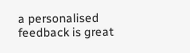a personalised feedback is great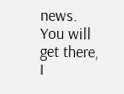news. You will get there, I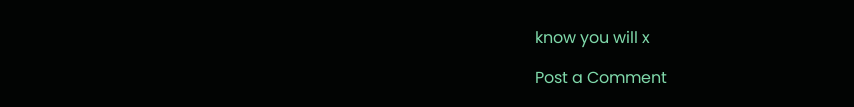know you will x

Post a Comment